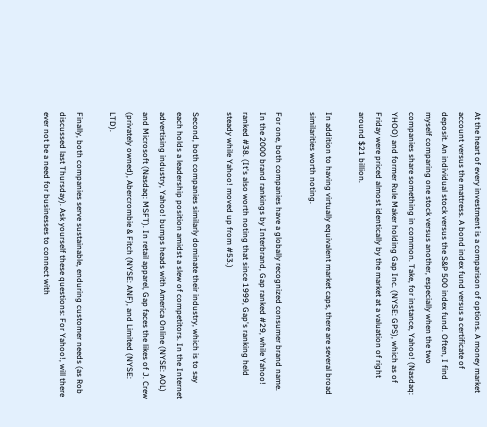At the heart of every investment is a comparison of options. A money market account versus the mattress. A bond index fund versus a certificate of deposit. An individual stock versus the S&P 500 index fund. Often, I find myself comparing one stock versus another, especially when the two companies share something in common. Take, for instance, Yahoo! (Nasdaq: YHOO) and former Rule Maker holding Gap Inc. (NYSE: GPS), which as of Friday were priced almost identically by the market at a valuation of right around $21 billion.

In addition to having virtually equivalent market caps, there are several broad similarities worth noting.

For one, both companies have a globally recognized consumer brand name. In the 2000 brand rankings by Interbrand, Gap ranked #29, while Yahoo! ranked #38. (It's also worth noting that since 1999, Gap's ranking held steady while Yahoo! moved up from #53.)

Second, both companies similarly dominate their industry, which is to say each holds a leadership position amidst a slew of competitors. In the Internet advertising industry, Yahoo! bumps heads with America Online (NYSE: AOL) and Microsoft (Nasdaq: MSFT). In retail apparel, Gap faces the likes of J. Crew (privately owned), Abercrombie & Fitch (NYSE: ANF), and Limited (NYSE: LTD).

Finally, both companies serve sustainable, enduring customer needs (as Rob discussed last Thursday). Ask yourself these questions: For Yahoo!, will there ever not be a need for businesses to connect with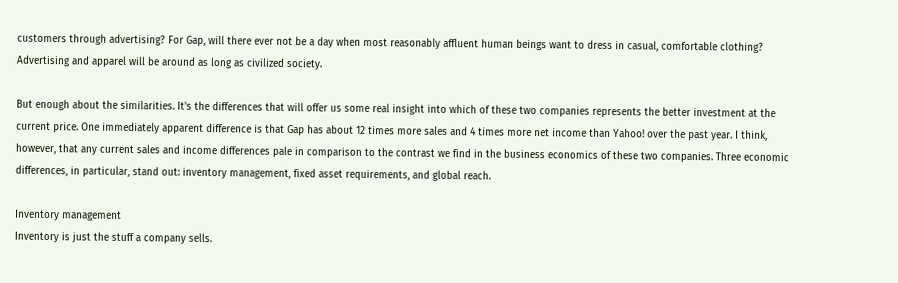customers through advertising? For Gap, will there ever not be a day when most reasonably affluent human beings want to dress in casual, comfortable clothing? Advertising and apparel will be around as long as civilized society.

But enough about the similarities. It's the differences that will offer us some real insight into which of these two companies represents the better investment at the current price. One immediately apparent difference is that Gap has about 12 times more sales and 4 times more net income than Yahoo! over the past year. I think, however, that any current sales and income differences pale in comparison to the contrast we find in the business economics of these two companies. Three economic differences, in particular, stand out: inventory management, fixed asset requirements, and global reach.

Inventory management
Inventory is just the stuff a company sells.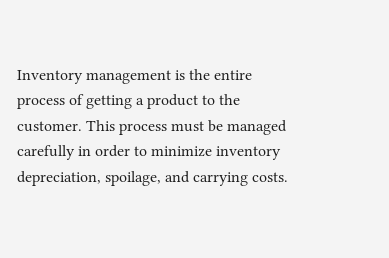Inventory management is the entire process of getting a product to the customer. This process must be managed carefully in order to minimize inventory depreciation, spoilage, and carrying costs.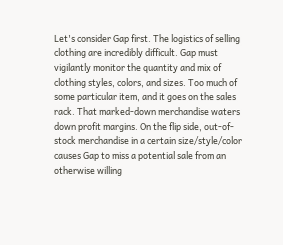Let's consider Gap first. The logistics of selling clothing are incredibly difficult. Gap must vigilantly monitor the quantity and mix of clothing styles, colors, and sizes. Too much of some particular item, and it goes on the sales rack. That marked-down merchandise waters down profit margins. On the flip side, out-of-stock merchandise in a certain size/style/color causes Gap to miss a potential sale from an otherwise willing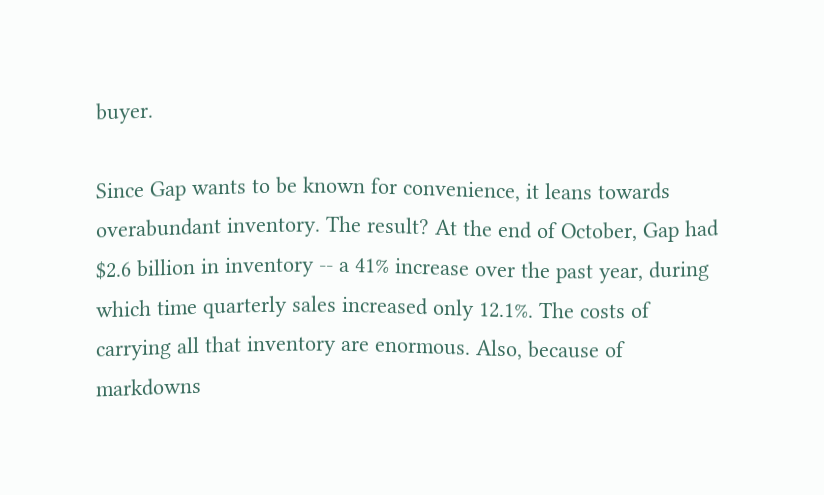buyer.

Since Gap wants to be known for convenience, it leans towards overabundant inventory. The result? At the end of October, Gap had $2.6 billion in inventory -- a 41% increase over the past year, during which time quarterly sales increased only 12.1%. The costs of carrying all that inventory are enormous. Also, because of markdowns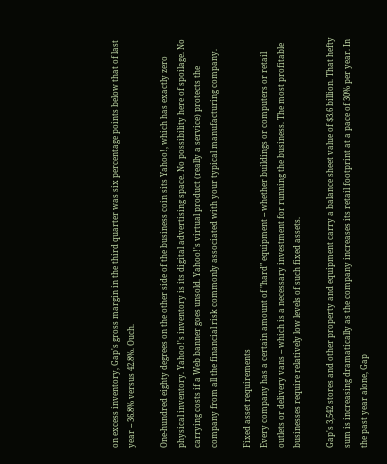on excess inventory, Gap's gross margin in the third quarter was six percentage points below that of last year -- 36.8% versus 42.8%. Ouch.

One-hundred eighty degrees on the other side of the business coin sits Yahoo!, which has exactly zero physical inventory. Yahoo!'s inventory is its digital advertising space. No possibility here of spoilage. No carrying costs if a Web banner goes unsold. Yahoo!'s virtual product (really a service) protects the company from all the financial risk commonly associated with your typical manufacturing company.

Fixed asset requirements
Every company has a certain amount of "hard" equipment -- whether buildings or computers or retail outlets or delivery vans -- which is a necessary investment for running the business. The most profitable businesses require relatively low levels of such fixed assets.

Gap's 3,542 stores and other property and equipment carry a balance sheet value of $3.6 billion. That hefty sum is increasing dramatically as the company increases its retail footprint at a pace of 30% per year. In the past year alone, Gap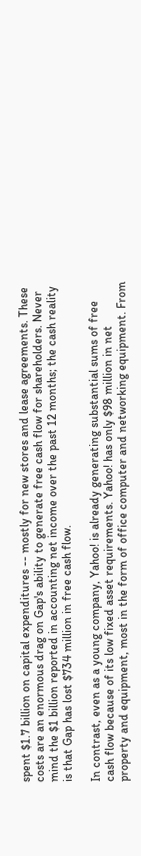spent $1.7 billion on capital expenditures -- mostly for new stores and lease agreements. These costs are an enormous drag on Gap's ability to generate free cash flow for shareholders. Never mind the $1 billion reported in accounting net income over the past 12 months; the cash reality is that Gap has lost $734 million in free cash flow.

In contrast, even as a young company, Yahoo! is already generating substantial sums of free cash flow because of its low fixed asset requirements. Yahoo! has only $98 million in net property and equipment, most in the form of office computer and networking equipment. From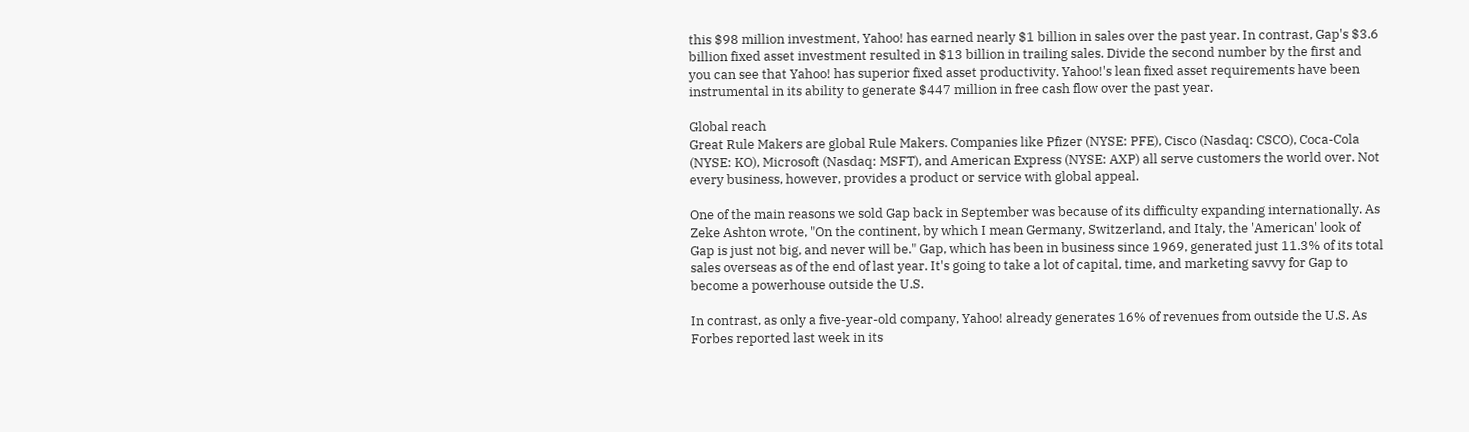this $98 million investment, Yahoo! has earned nearly $1 billion in sales over the past year. In contrast, Gap's $3.6 billion fixed asset investment resulted in $13 billion in trailing sales. Divide the second number by the first and you can see that Yahoo! has superior fixed asset productivity. Yahoo!'s lean fixed asset requirements have been instrumental in its ability to generate $447 million in free cash flow over the past year.

Global reach
Great Rule Makers are global Rule Makers. Companies like Pfizer (NYSE: PFE), Cisco (Nasdaq: CSCO), Coca-Cola (NYSE: KO), Microsoft (Nasdaq: MSFT), and American Express (NYSE: AXP) all serve customers the world over. Not every business, however, provides a product or service with global appeal.

One of the main reasons we sold Gap back in September was because of its difficulty expanding internationally. As Zeke Ashton wrote, "On the continent, by which I mean Germany, Switzerland, and Italy, the 'American' look of Gap is just not big, and never will be." Gap, which has been in business since 1969, generated just 11.3% of its total sales overseas as of the end of last year. It's going to take a lot of capital, time, and marketing savvy for Gap to become a powerhouse outside the U.S.

In contrast, as only a five-year-old company, Yahoo! already generates 16% of revenues from outside the U.S. As Forbes reported last week in its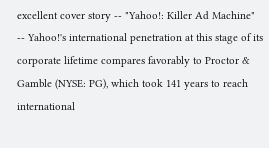excellent cover story -- "Yahoo!: Killer Ad Machine" -- Yahoo!'s international penetration at this stage of its corporate lifetime compares favorably to Proctor & Gamble (NYSE: PG), which took 141 years to reach international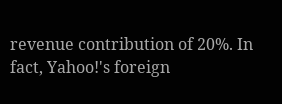revenue contribution of 20%. In fact, Yahoo!'s foreign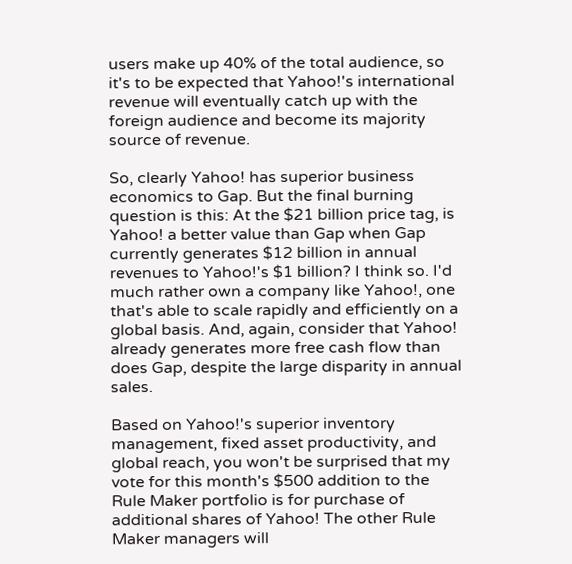users make up 40% of the total audience, so it's to be expected that Yahoo!'s international revenue will eventually catch up with the foreign audience and become its majority source of revenue.

So, clearly Yahoo! has superior business economics to Gap. But the final burning question is this: At the $21 billion price tag, is Yahoo! a better value than Gap when Gap currently generates $12 billion in annual revenues to Yahoo!'s $1 billion? I think so. I'd much rather own a company like Yahoo!, one that's able to scale rapidly and efficiently on a global basis. And, again, consider that Yahoo! already generates more free cash flow than does Gap, despite the large disparity in annual sales.

Based on Yahoo!'s superior inventory management, fixed asset productivity, and global reach, you won't be surprised that my vote for this month's $500 addition to the Rule Maker portfolio is for purchase of additional shares of Yahoo! The other Rule Maker managers will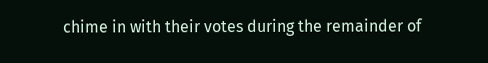chime in with their votes during the remainder of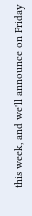this week, and we'll announce on Friday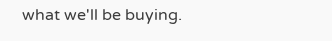what we'll be buying.